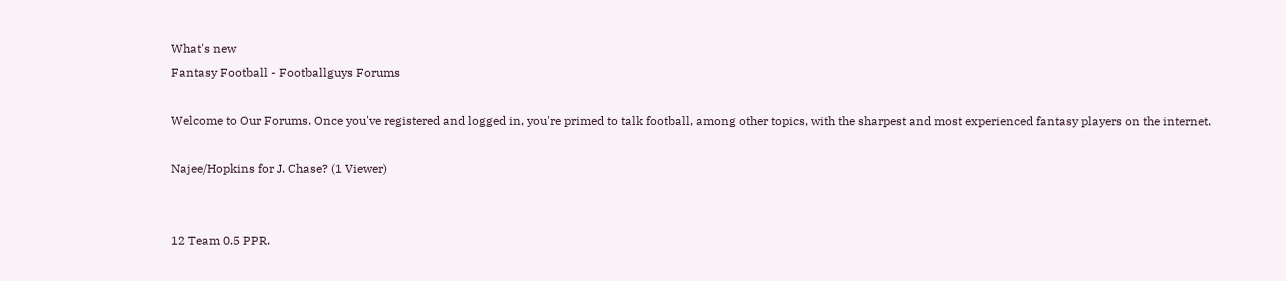What's new
Fantasy Football - Footballguys Forums

Welcome to Our Forums. Once you've registered and logged in, you're primed to talk football, among other topics, with the sharpest and most experienced fantasy players on the internet.

Najee/Hopkins for J. Chase? (1 Viewer)


12 Team 0.5 PPR.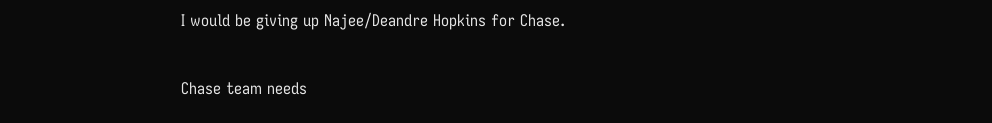I would be giving up Najee/Deandre Hopkins for Chase.

Chase team needs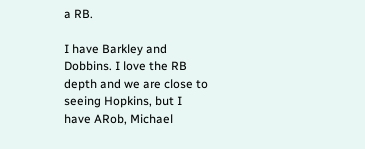a RB.

I have Barkley and Dobbins. I love the RB depth and we are close to seeing Hopkins, but I have ARob, Michael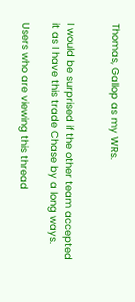Thomas, Gallop as my WRs.


I would be surprised if the other team accepted it as I have this trade Chase by a long ways.

Users who are viewing this thread